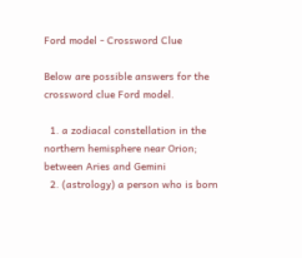Ford model - Crossword Clue

Below are possible answers for the crossword clue Ford model.

  1. a zodiacal constellation in the northern hemisphere near Orion; between Aries and Gemini
  2. (astrology) a person who is born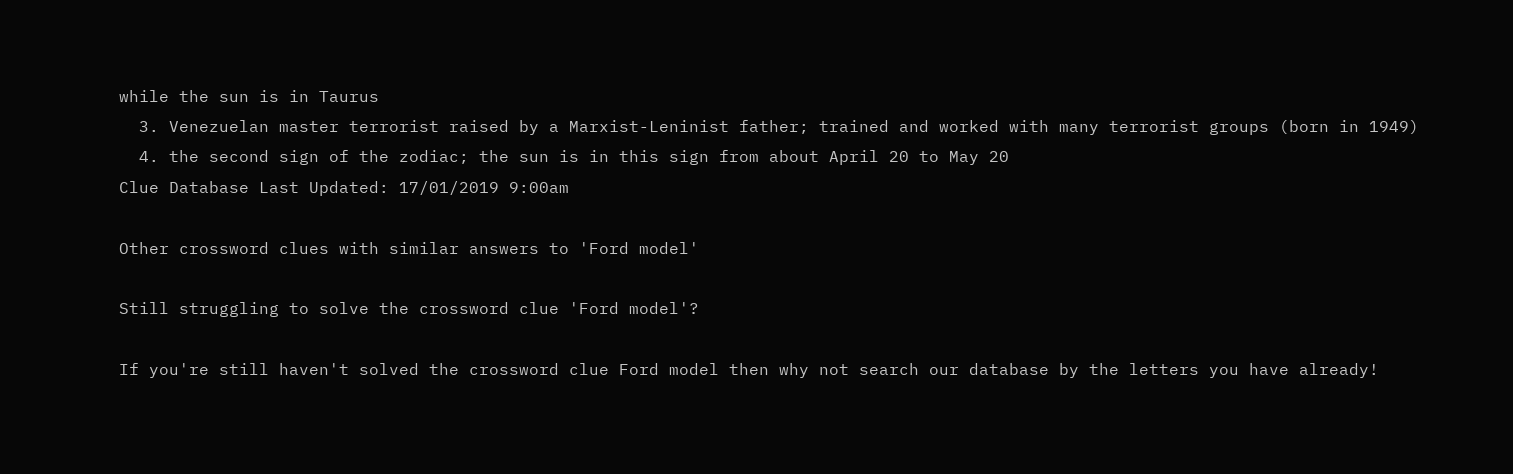while the sun is in Taurus
  3. Venezuelan master terrorist raised by a Marxist-Leninist father; trained and worked with many terrorist groups (born in 1949)
  4. the second sign of the zodiac; the sun is in this sign from about April 20 to May 20
Clue Database Last Updated: 17/01/2019 9:00am

Other crossword clues with similar answers to 'Ford model'

Still struggling to solve the crossword clue 'Ford model'?

If you're still haven't solved the crossword clue Ford model then why not search our database by the letters you have already!